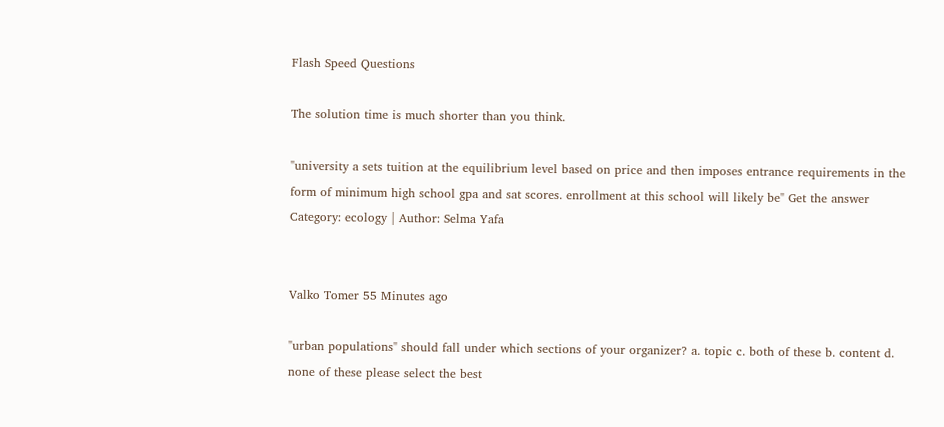Flash Speed Questions

The solution time is much shorter than you think.

"university a sets tuition at the equilibrium level based on price and then imposes entrance requirements in the form of minimum high school gpa and sat scores. enrollment at this school will likely be" Get the answer
Category: ecology | Author: Selma Yafa


Valko Tomer 55 Minutes ago

"urban populations" should fall under which sections of your organizer? a. topic c. both of these b. content d. none of these please select the best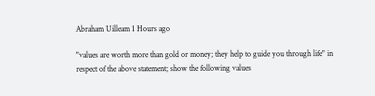Abraham Uilleam 1 Hours ago

"values are worth more than gold or money; they help to guide you through life" in respect of the above statement; show the following values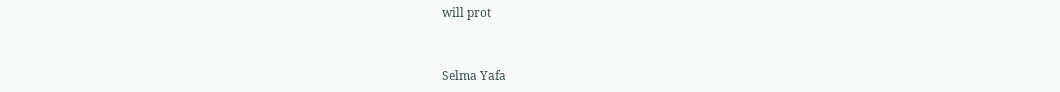will prot


Selma Yafa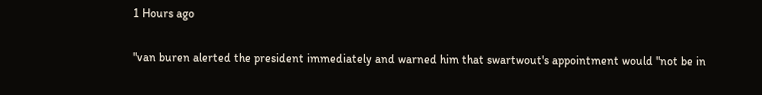1 Hours ago

"van buren alerted the president immediately and warned him that swartwout's appointment would "not be in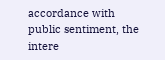accordance with public sentiment, the intere